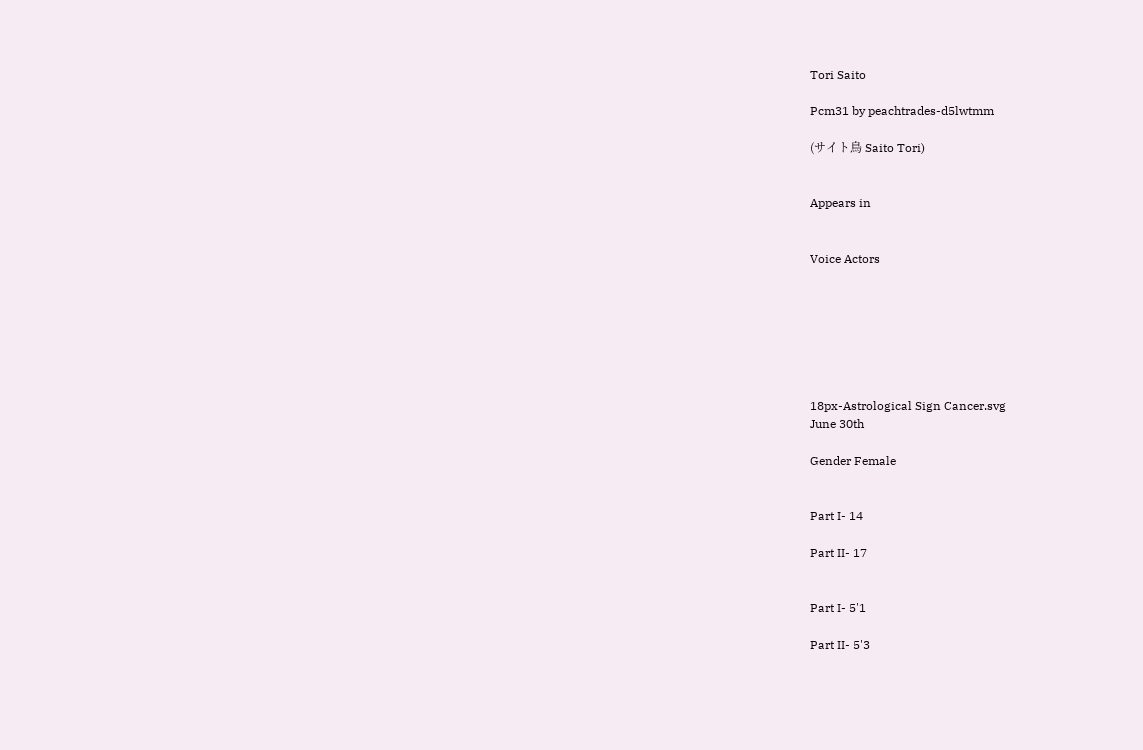Tori Saito

Pcm31 by peachtrades-d5lwtmm

(サイト鳥 Saito Tori)


Appears in


Voice Actors







18px-Astrological Sign Cancer.svg
June 30th

Gender Female


Part I- 14

Part II- 17


Part I- 5'1

Part II- 5'3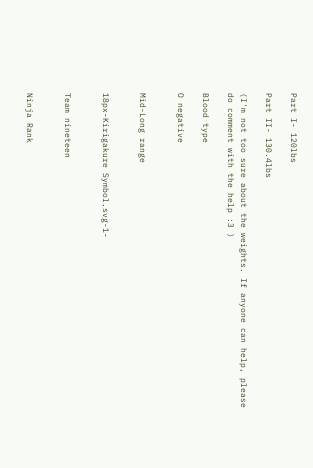Part I- 120lbs

Part II- 130.4lbs

(I'm not too sure about the weights. If anyone can help, please do comment with the help :3 )

Blood type

O negative


Mid-Long range


18px-Kirigakure Symbol.svg-1-


Team nineteen


Ninja Rank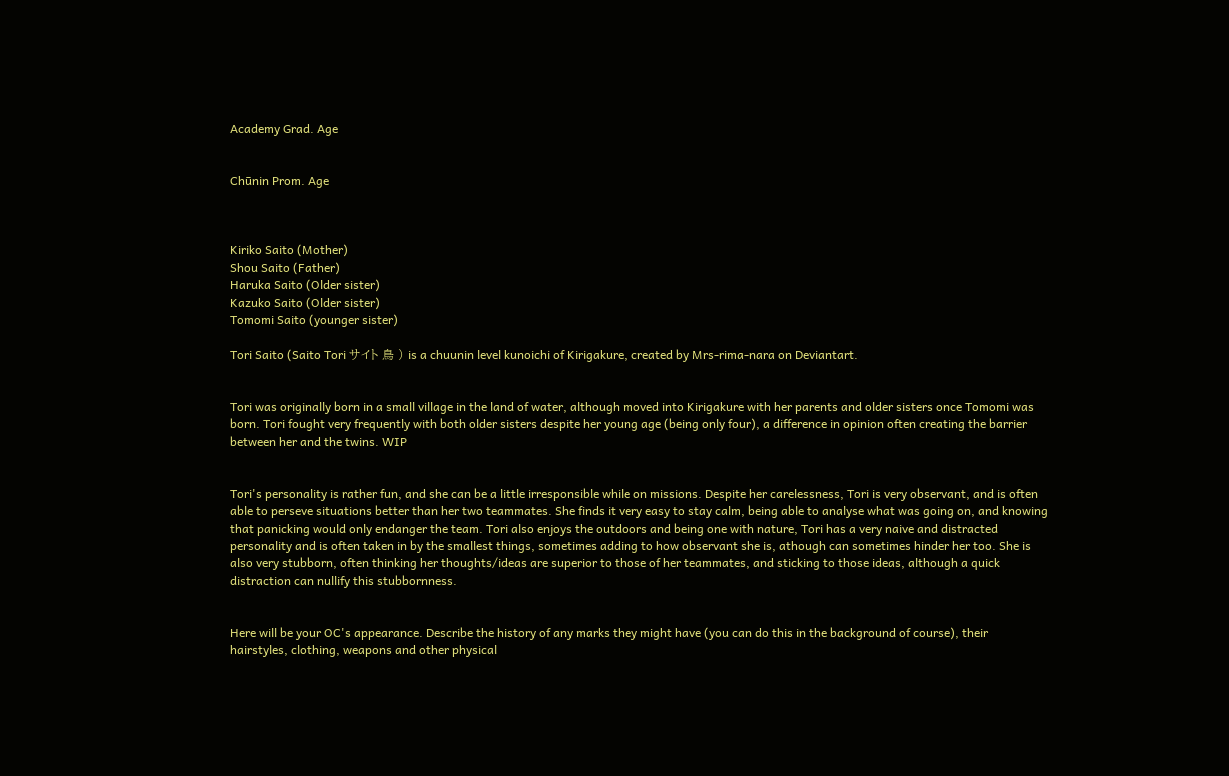Academy Grad. Age


Chūnin Prom. Age



Kiriko Saito (Mother)
Shou Saito (Father)
Haruka Saito (Older sister)
Kazuko Saito (Older sister)
Tomomi Saito (younger sister)

Tori Saito (Saito Tori サイト 鳥 ) is a chuunin level kunoichi of Kirigakure, created by Mrs-rima-nara on Deviantart.


Tori was originally born in a small village in the land of water, although moved into Kirigakure with her parents and older sisters once Tomomi was born. Tori fought very frequently with both older sisters despite her young age (being only four), a difference in opinion often creating the barrier between her and the twins. WIP


Tori's personality is rather fun, and she can be a little irresponsible while on missions. Despite her carelessness, Tori is very observant, and is often able to perseve situations better than her two teammates. She finds it very easy to stay calm, being able to analyse what was going on, and knowing that panicking would only endanger the team. Tori also enjoys the outdoors and being one with nature, Tori has a very naive and distracted personality and is often taken in by the smallest things, sometimes adding to how observant she is, athough can sometimes hinder her too. She is also very stubborn, often thinking her thoughts/ideas are superior to those of her teammates, and sticking to those ideas, although a quick distraction can nullify this stubbornness.


Here will be your OC's appearance. Describe the history of any marks they might have (you can do this in the background of course), their hairstyles, clothing, weapons and other physical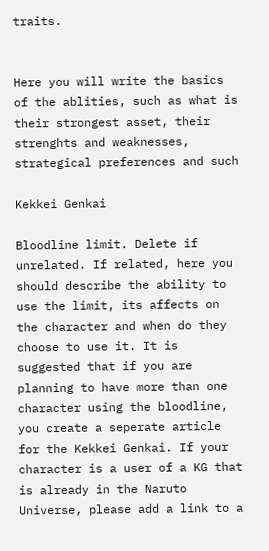traits.


Here you will write the basics of the ablities, such as what is their strongest asset, their strenghts and weaknesses, strategical preferences and such

Kekkei Genkai

Bloodline limit. Delete if unrelated. If related, here you should describe the ability to use the limit, its affects on the character and when do they choose to use it. It is suggested that if you are planning to have more than one character using the bloodline, you create a seperate article for the Kekkei Genkai. If your character is a user of a KG that is already in the Naruto Universe, please add a link to a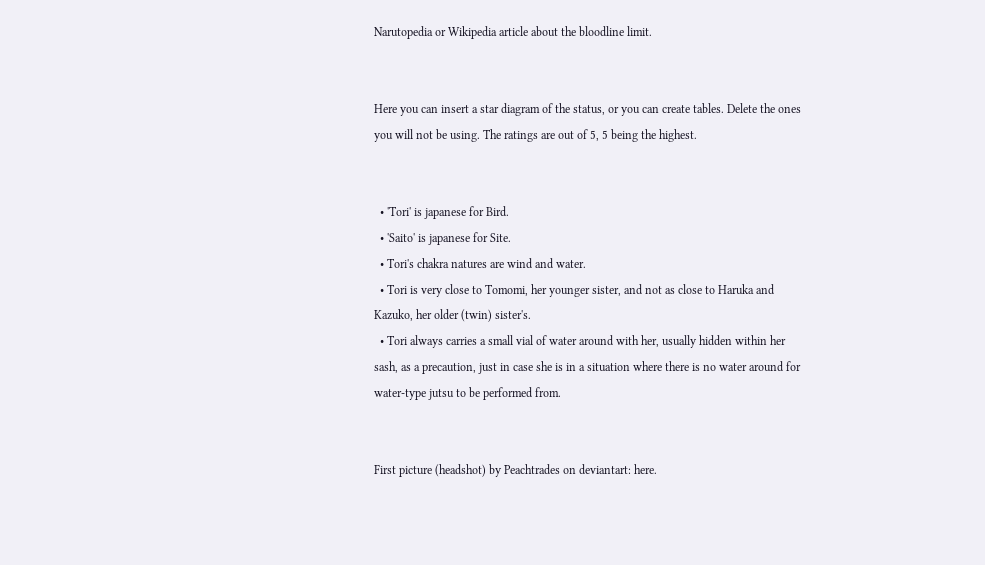Narutopedia or Wikipedia article about the bloodline limit.


Here you can insert a star diagram of the status, or you can create tables. Delete the ones you will not be using. The ratings are out of 5, 5 being the highest.


  • 'Tori' is japanese for Bird.
  • 'Saito' is japanese for Site.
  • Tori's chakra natures are wind and water.
  • Tori is very close to Tomomi, her younger sister, and not as close to Haruka and Kazuko, her older (twin) sister's.
  • Tori always carries a small vial of water around with her, usually hidden within her sash, as a precaution, just in case she is in a situation where there is no water around for water-type jutsu to be performed from.


First picture (headshot) by Peachtrades on deviantart: here.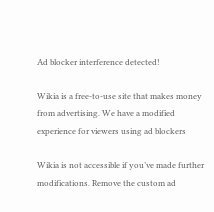Ad blocker interference detected!

Wikia is a free-to-use site that makes money from advertising. We have a modified experience for viewers using ad blockers

Wikia is not accessible if you’ve made further modifications. Remove the custom ad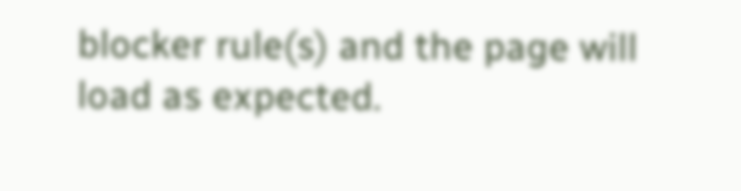blocker rule(s) and the page will load as expected.